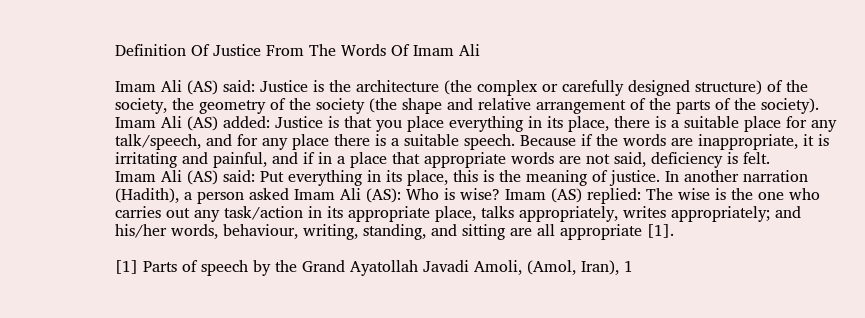Definition Of Justice From The Words Of Imam Ali

Imam Ali (AS) said: Justice is the architecture (the complex or carefully designed structure) of the society, the geometry of the society (the shape and relative arrangement of the parts of the society). Imam Ali (AS) added: Justice is that you place everything in its place, there is a suitable place for any talk/speech, and for any place there is a suitable speech. Because if the words are inappropriate, it is irritating and painful, and if in a place that appropriate words are not said, deficiency is felt.
Imam Ali (AS) said: Put everything in its place, this is the meaning of justice. In another narration (Hadith), a person asked Imam Ali (AS): Who is wise? Imam (AS) replied: The wise is the one who carries out any task/action in its appropriate place, talks appropriately, writes appropriately; and his/her words, behaviour, writing, standing, and sitting are all appropriate [1].

[1] Parts of speech by the Grand Ayatollah Javadi Amoli, (Amol, Iran), 1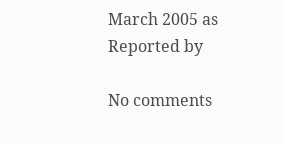March 2005 as Reported by

No comments